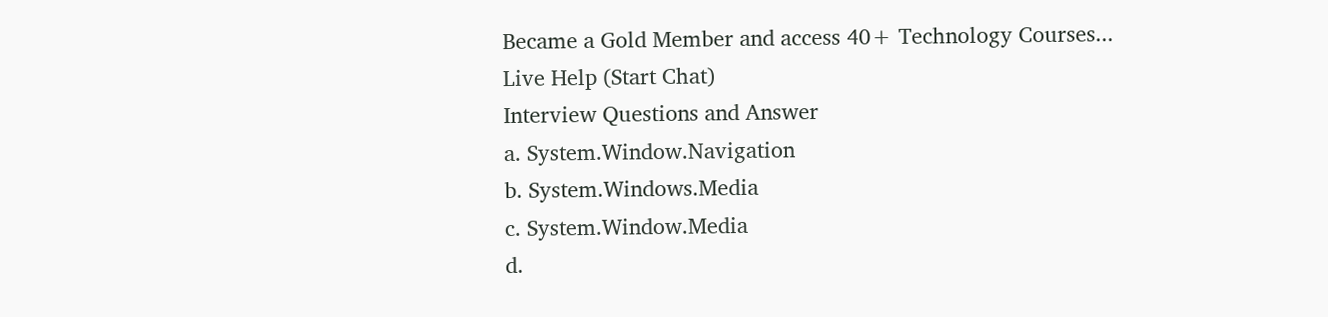Became a Gold Member and access 40+ Technology Courses...
Live Help (Start Chat)
Interview Questions and Answer
a. System.Window.Navigation
b. System.Windows.Media
c. System.Window.Media
d.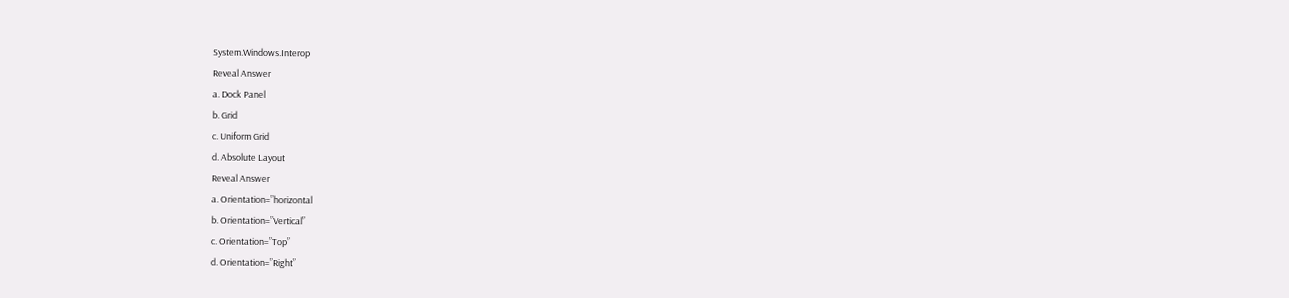System.Windows.Interop
Reveal Answer
a. Dock Panel
b. Grid
c. Uniform Grid
d. Absolute Layout
Reveal Answer
a. Orientation=”horizontal
b. Orientation=”Vertical”
c. Orientation=”Top”
d. Orientation=”Right”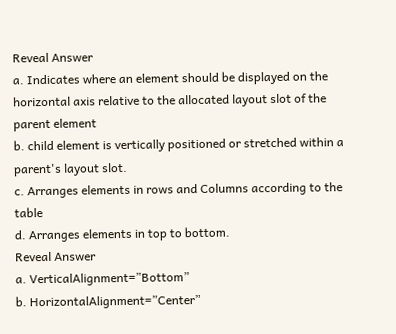Reveal Answer
a. Indicates where an element should be displayed on the horizontal axis relative to the allocated layout slot of the parent element
b. child element is vertically positioned or stretched within a parent's layout slot.
c. Arranges elements in rows and Columns according to the table
d. Arranges elements in top to bottom.
Reveal Answer
a. VerticalAlignment=”Bottom”
b. HorizontalAlignment=”Center”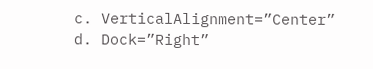c. VerticalAlignment=”Center”
d. Dock=”Right”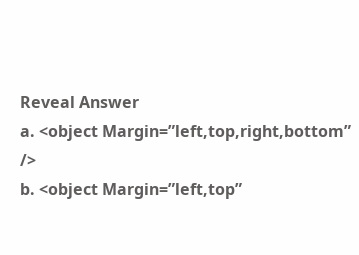Reveal Answer
a. <object Margin=”left,top,right,bottom” />
b. <object Margin=”left,top”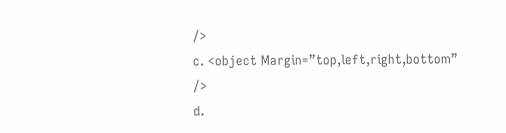/>
c. <object Margin=”top,left,right,bottom” />
d.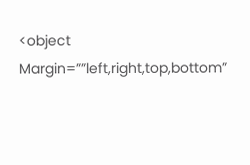<object Margin=””left,right,top,bottom”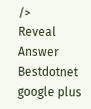/>
Reveal Answer
Bestdotnet google plus